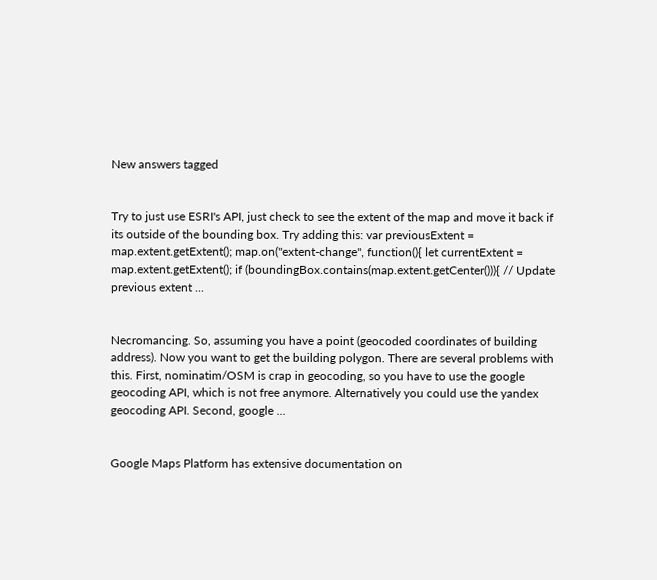New answers tagged


Try to just use ESRI's API, just check to see the extent of the map and move it back if its outside of the bounding box. Try adding this: var previousExtent = map.extent.getExtent(); map.on("extent-change", function(){ let currentExtent = map.extent.getExtent(); if (boundingBox.contains(map.extent.getCenter())){ // Update previous extent ...


Necromancing. So, assuming you have a point (geocoded coordinates of building address). Now you want to get the building polygon. There are several problems with this. First, nominatim/OSM is crap in geocoding, so you have to use the google geocoding API, which is not free anymore. Alternatively you could use the yandex geocoding API. Second, google ...


Google Maps Platform has extensive documentation on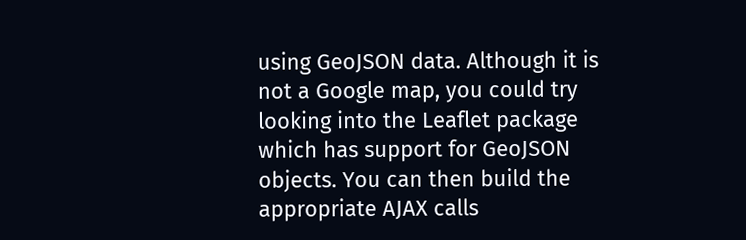using GeoJSON data. Although it is not a Google map, you could try looking into the Leaflet package which has support for GeoJSON objects. You can then build the appropriate AJAX calls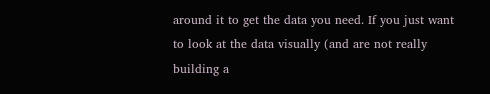around it to get the data you need. If you just want to look at the data visually (and are not really building a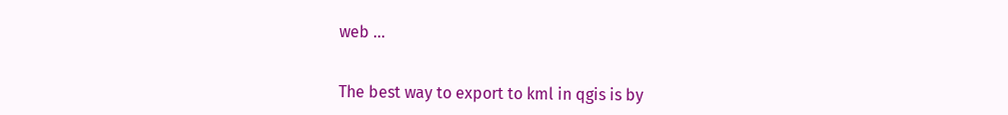web ...


The best way to export to kml in qgis is by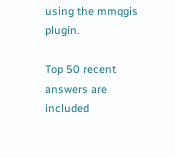using the mmqgis plugin.

Top 50 recent answers are included